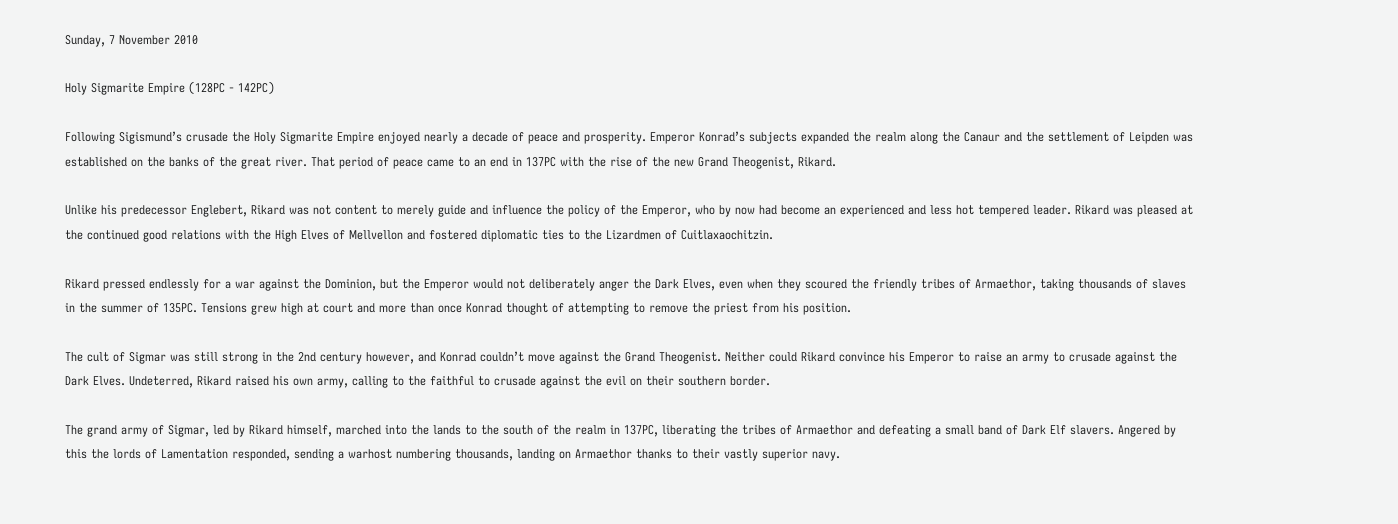Sunday, 7 November 2010

Holy Sigmarite Empire (128PC - 142PC)

Following Sigismund’s crusade the Holy Sigmarite Empire enjoyed nearly a decade of peace and prosperity. Emperor Konrad’s subjects expanded the realm along the Canaur and the settlement of Leipden was established on the banks of the great river. That period of peace came to an end in 137PC with the rise of the new Grand Theogenist, Rikard.

Unlike his predecessor Englebert, Rikard was not content to merely guide and influence the policy of the Emperor, who by now had become an experienced and less hot tempered leader. Rikard was pleased at the continued good relations with the High Elves of Mellvellon and fostered diplomatic ties to the Lizardmen of Cuitlaxaochitzin.

Rikard pressed endlessly for a war against the Dominion, but the Emperor would not deliberately anger the Dark Elves, even when they scoured the friendly tribes of Armaethor, taking thousands of slaves in the summer of 135PC. Tensions grew high at court and more than once Konrad thought of attempting to remove the priest from his position.

The cult of Sigmar was still strong in the 2nd century however, and Konrad couldn’t move against the Grand Theogenist. Neither could Rikard convince his Emperor to raise an army to crusade against the Dark Elves. Undeterred, Rikard raised his own army, calling to the faithful to crusade against the evil on their southern border.

The grand army of Sigmar, led by Rikard himself, marched into the lands to the south of the realm in 137PC, liberating the tribes of Armaethor and defeating a small band of Dark Elf slavers. Angered by this the lords of Lamentation responded, sending a warhost numbering thousands, landing on Armaethor thanks to their vastly superior navy.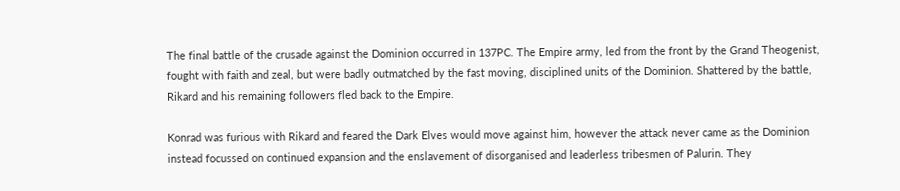The final battle of the crusade against the Dominion occurred in 137PC. The Empire army, led from the front by the Grand Theogenist, fought with faith and zeal, but were badly outmatched by the fast moving, disciplined units of the Dominion. Shattered by the battle, Rikard and his remaining followers fled back to the Empire.

Konrad was furious with Rikard and feared the Dark Elves would move against him, however the attack never came as the Dominion instead focussed on continued expansion and the enslavement of disorganised and leaderless tribesmen of Palurin. They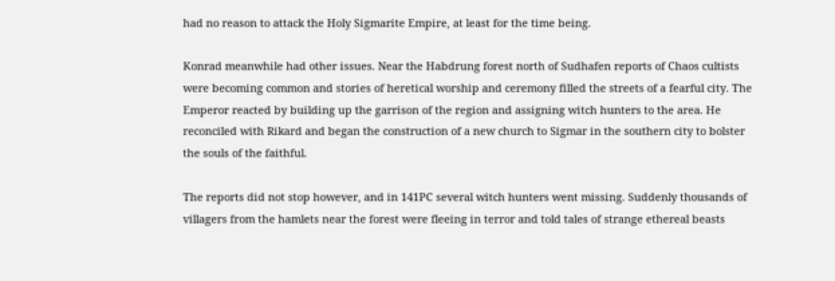had no reason to attack the Holy Sigmarite Empire, at least for the time being.

Konrad meanwhile had other issues. Near the Habdrung forest north of Sudhafen reports of Chaos cultists were becoming common and stories of heretical worship and ceremony filled the streets of a fearful city. The Emperor reacted by building up the garrison of the region and assigning witch hunters to the area. He reconciled with Rikard and began the construction of a new church to Sigmar in the southern city to bolster the souls of the faithful.

The reports did not stop however, and in 141PC several witch hunters went missing. Suddenly thousands of villagers from the hamlets near the forest were fleeing in terror and told tales of strange ethereal beasts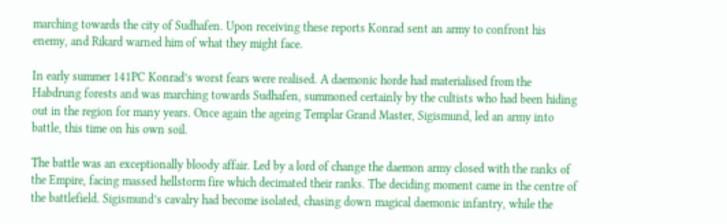marching towards the city of Sudhafen. Upon receiving these reports Konrad sent an army to confront his enemy, and Rikard warned him of what they might face.

In early summer 141PC Konrad’s worst fears were realised. A daemonic horde had materialised from the Habdrung forests and was marching towards Sudhafen, summoned certainly by the cultists who had been hiding out in the region for many years. Once again the ageing Templar Grand Master, Sigismund, led an army into battle, this time on his own soil.

The battle was an exceptionally bloody affair. Led by a lord of change the daemon army closed with the ranks of the Empire, facing massed hellstorm fire which decimated their ranks. The deciding moment came in the centre of the battlefield. Sigismund’s cavalry had become isolated, chasing down magical daemonic infantry, while the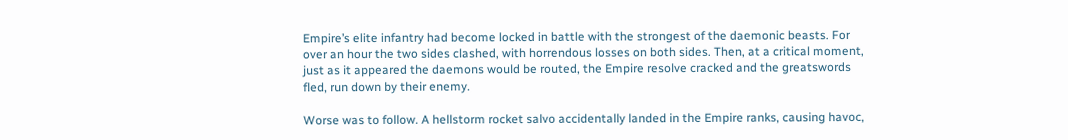Empire’s elite infantry had become locked in battle with the strongest of the daemonic beasts. For over an hour the two sides clashed, with horrendous losses on both sides. Then, at a critical moment, just as it appeared the daemons would be routed, the Empire resolve cracked and the greatswords fled, run down by their enemy.

Worse was to follow. A hellstorm rocket salvo accidentally landed in the Empire ranks, causing havoc,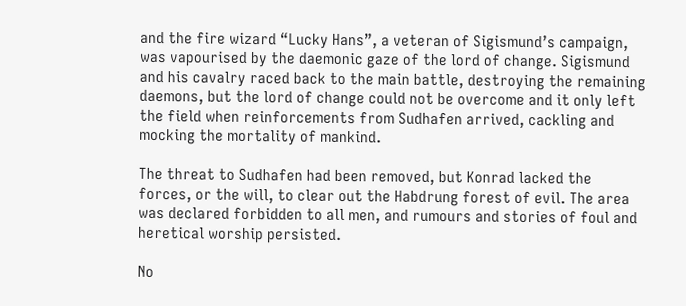and the fire wizard “Lucky Hans”, a veteran of Sigismund’s campaign, was vapourised by the daemonic gaze of the lord of change. Sigismund and his cavalry raced back to the main battle, destroying the remaining daemons, but the lord of change could not be overcome and it only left the field when reinforcements from Sudhafen arrived, cackling and mocking the mortality of mankind.

The threat to Sudhafen had been removed, but Konrad lacked the forces, or the will, to clear out the Habdrung forest of evil. The area was declared forbidden to all men, and rumours and stories of foul and heretical worship persisted.

No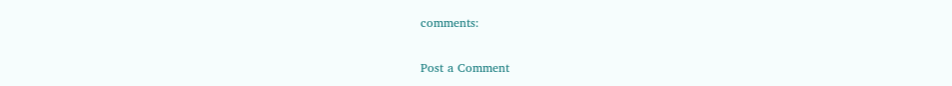comments:

Post a Comment